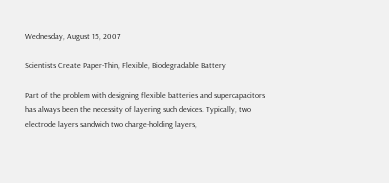Wednesday, August 15, 2007

Scientists Create Paper-Thin, Flexible, Biodegradable Battery

Part of the problem with designing flexible batteries and supercapacitors has always been the necessity of layering such devices. Typically, two electrode layers sandwich two charge-holding layers,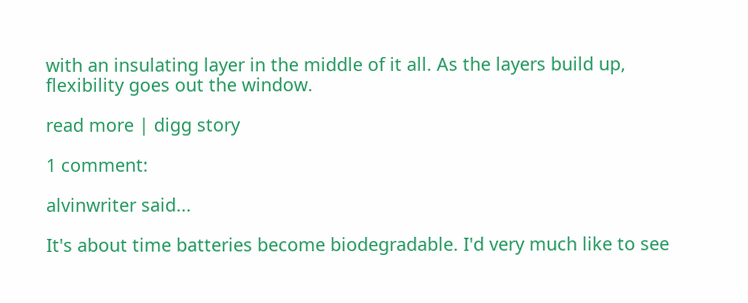with an insulating layer in the middle of it all. As the layers build up, flexibility goes out the window.

read more | digg story

1 comment:

alvinwriter said...

It's about time batteries become biodegradable. I'd very much like to see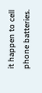it happen to cell phone batteries.